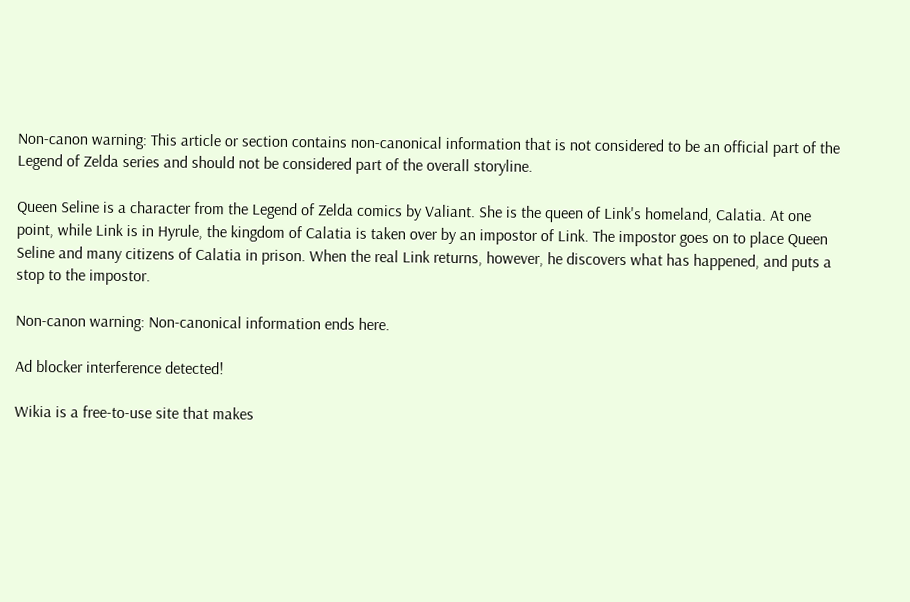Non-canon warning: This article or section contains non-canonical information that is not considered to be an official part of the Legend of Zelda series and should not be considered part of the overall storyline.

Queen Seline is a character from the Legend of Zelda comics by Valiant. She is the queen of Link's homeland, Calatia. At one point, while Link is in Hyrule, the kingdom of Calatia is taken over by an impostor of Link. The impostor goes on to place Queen Seline and many citizens of Calatia in prison. When the real Link returns, however, he discovers what has happened, and puts a stop to the impostor.

Non-canon warning: Non-canonical information ends here.

Ad blocker interference detected!

Wikia is a free-to-use site that makes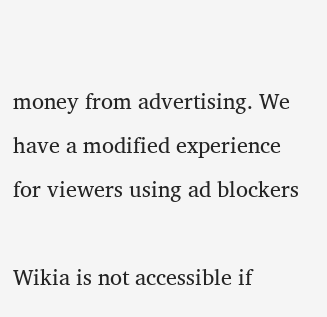money from advertising. We have a modified experience for viewers using ad blockers

Wikia is not accessible if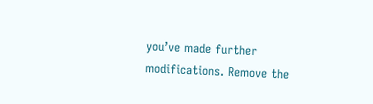you’ve made further modifications. Remove the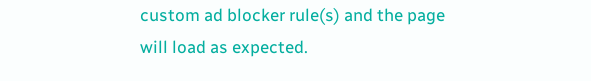custom ad blocker rule(s) and the page will load as expected.